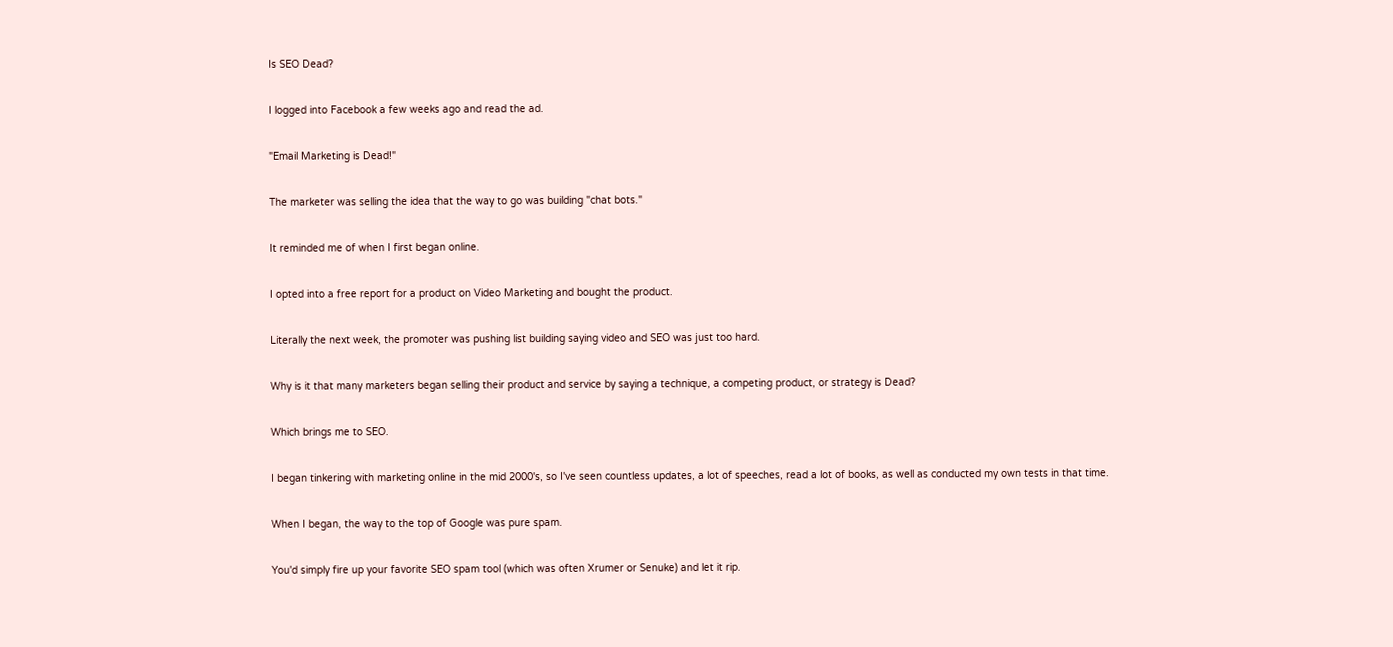Is SEO Dead?

I logged into Facebook a few weeks ago and read the ad.

"Email Marketing is Dead!"

The marketer was selling the idea that the way to go was building "chat bots."

It reminded me of when I first began online.

I opted into a free report for a product on Video Marketing and bought the product.

Literally the next week, the promoter was pushing list building saying video and SEO was just too hard.

Why is it that many marketers began selling their product and service by saying a technique, a competing product, or strategy is Dead?

Which brings me to SEO.

I began tinkering with marketing online in the mid 2000's, so I've seen countless updates, a lot of speeches, read a lot of books, as well as conducted my own tests in that time.

When I began, the way to the top of Google was pure spam.

You'd simply fire up your favorite SEO spam tool (which was often Xrumer or Senuke) and let it rip.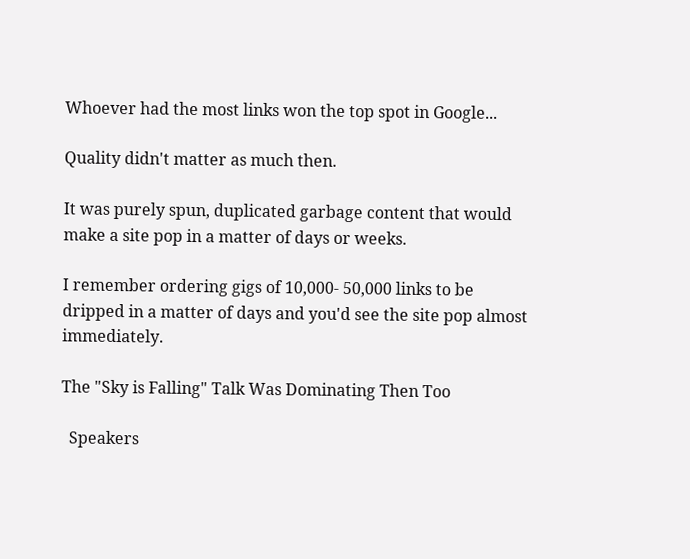Whoever had the most links won the top spot in Google...

Quality didn't matter as much then.

It was purely spun, duplicated garbage content that would make a site pop in a matter of days or weeks.

I remember ordering gigs of 10,000- 50,000 links to be dripped in a matter of days and you'd see the site pop almost immediately.

The "Sky is Falling" Talk Was Dominating Then Too

  Speakers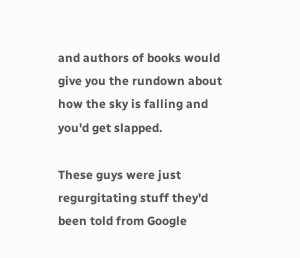and authors of books would give you the rundown about how the sky is falling and you'd get slapped.

These guys were just regurgitating stuff they'd been told from Google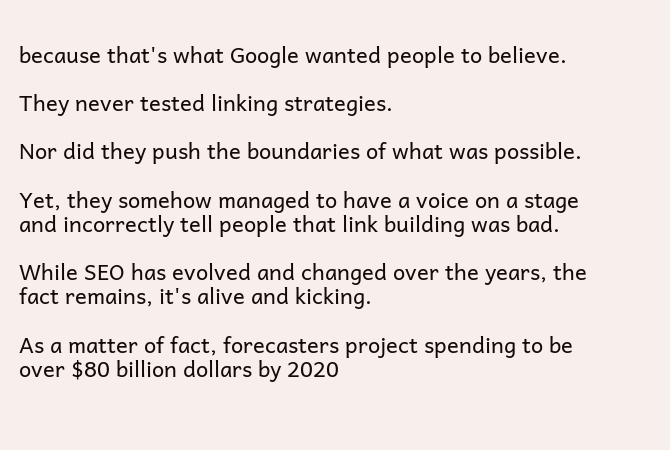because that's what Google wanted people to believe.

They never tested linking strategies.

Nor did they push the boundaries of what was possible.

Yet, they somehow managed to have a voice on a stage and incorrectly tell people that link building was bad.

While SEO has evolved and changed over the years, the fact remains, it's alive and kicking.

As a matter of fact, forecasters project spending to be over $80 billion dollars by 2020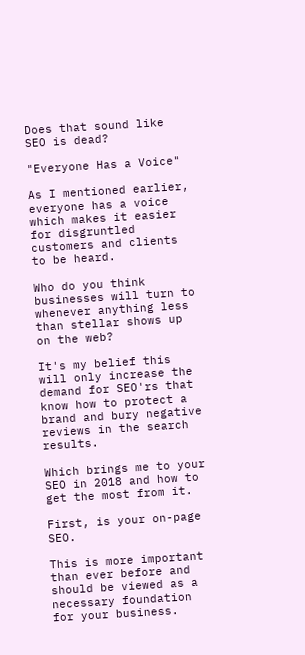Does that sound like SEO is dead?

"Everyone Has a Voice"

As I mentioned earlier, everyone has a voice which makes it easier for disgruntled customers and clients to be heard.

Who do you think businesses will turn to whenever anything less than stellar shows up on the web?

It's my belief this will only increase the demand for SEO'rs that know how to protect a brand and bury negative reviews in the search results.

Which brings me to your SEO in 2018 and how to get the most from it.

First, is your on-page SEO.

This is more important than ever before and should be viewed as a necessary foundation for your business.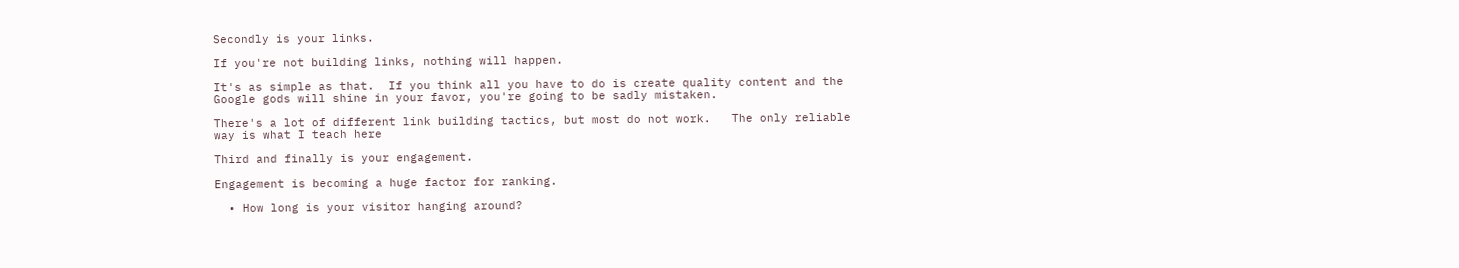Secondly is your links.

If you're not building links, nothing will happen.

It's as simple as that.  If you think all you have to do is create quality content and the Google gods will shine in your favor, you're going to be sadly mistaken.

There's a lot of different link building tactics, but most do not work.   The only reliable way is what I teach here

Third and finally is your engagement.

Engagement is becoming a huge factor for ranking.

  • How long is your visitor hanging around?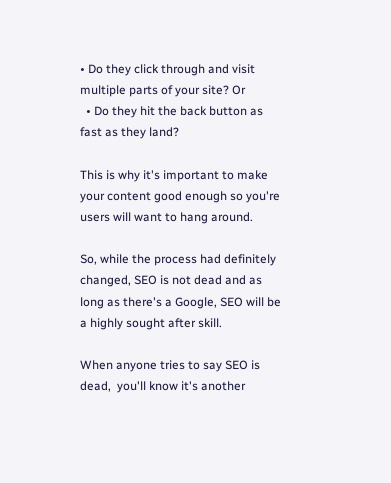• Do they click through and visit multiple parts of your site? Or
  • Do they hit the back button as fast as they land?

This is why it's important to make your content good enough so you're users will want to hang around.

So, while the process had definitely changed, SEO is not dead and as long as there's a Google, SEO will be a highly sought after skill.

When anyone tries to say SEO is dead,  you'll know it's another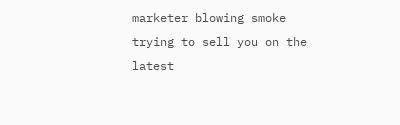marketer blowing smoke trying to sell you on the latest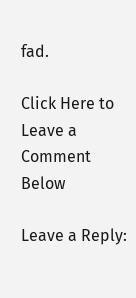fad.

Click Here to Leave a Comment Below

Leave a Reply: